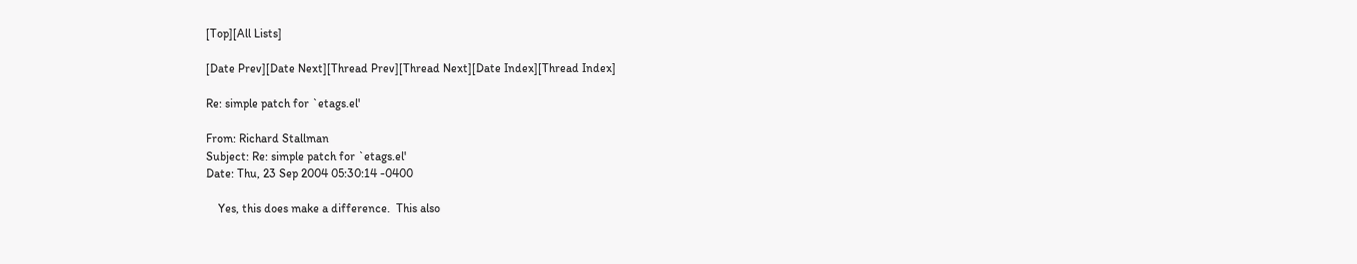[Top][All Lists]

[Date Prev][Date Next][Thread Prev][Thread Next][Date Index][Thread Index]

Re: simple patch for `etags.el'

From: Richard Stallman
Subject: Re: simple patch for `etags.el'
Date: Thu, 23 Sep 2004 05:30:14 -0400

    Yes, this does make a difference.  This also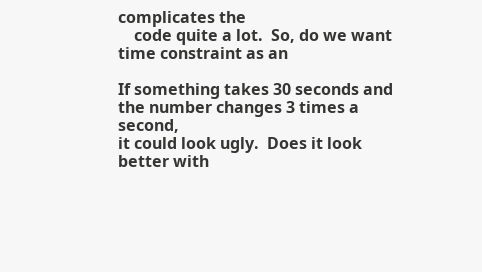complicates the
    code quite a lot.  So, do we want time constraint as an

If something takes 30 seconds and the number changes 3 times a second,
it could look ugly.  Does it look better with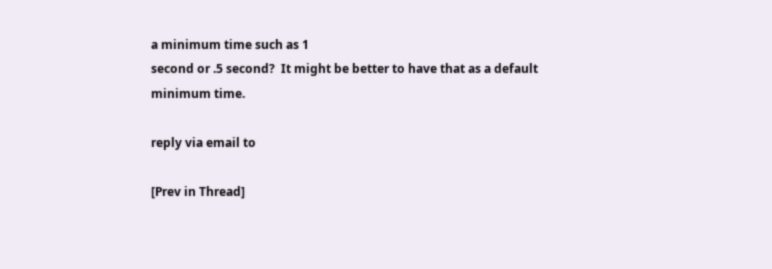a minimum time such as 1
second or .5 second?  It might be better to have that as a default
minimum time.

reply via email to

[Prev in Thread]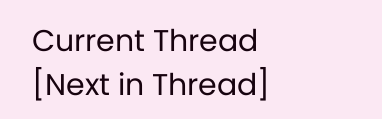Current Thread [Next in Thread]